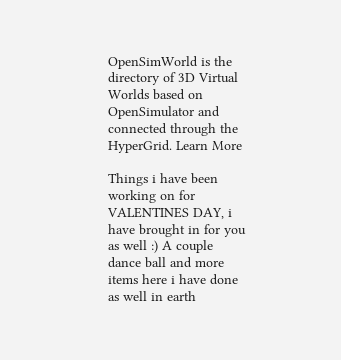OpenSimWorld is the directory of 3D Virtual Worlds based on OpenSimulator and connected through the HyperGrid. Learn More

Things i have been working on for VALENTINES DAY, i have brought in for you as well :) A couple dance ball and more items here i have done as well in earth